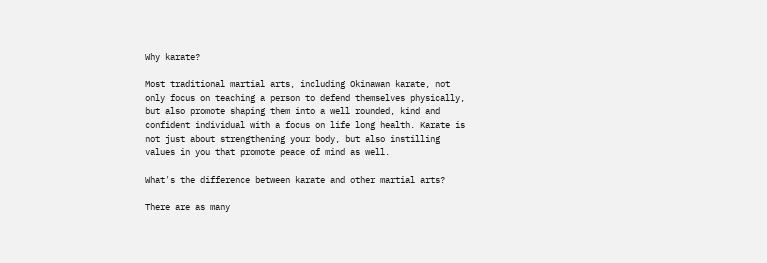Why karate?

Most traditional martial arts, including Okinawan karate, not only focus on teaching a person to defend themselves physically, but also promote shaping them into a well rounded, kind and confident individual with a focus on life long health. Karate is not just about strengthening your body, but also instilling values in you that promote peace of mind as well.

What's the difference between karate and other martial arts?

There are as many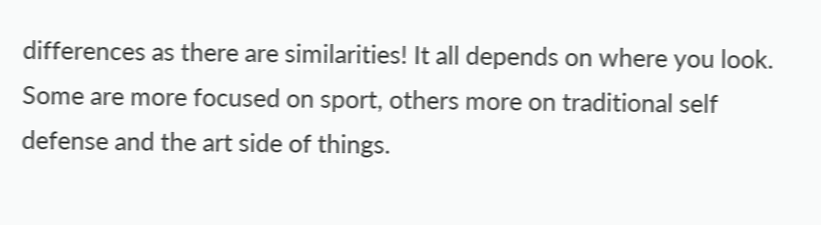differences as there are similarities! It all depends on where you look. Some are more focused on sport, others more on traditional self defense and the art side of things.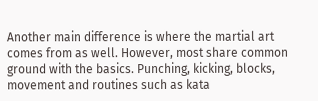Another main difference is where the martial art comes from as well. However, most share common ground with the basics. Punching, kicking, blocks, movement and routines such as kata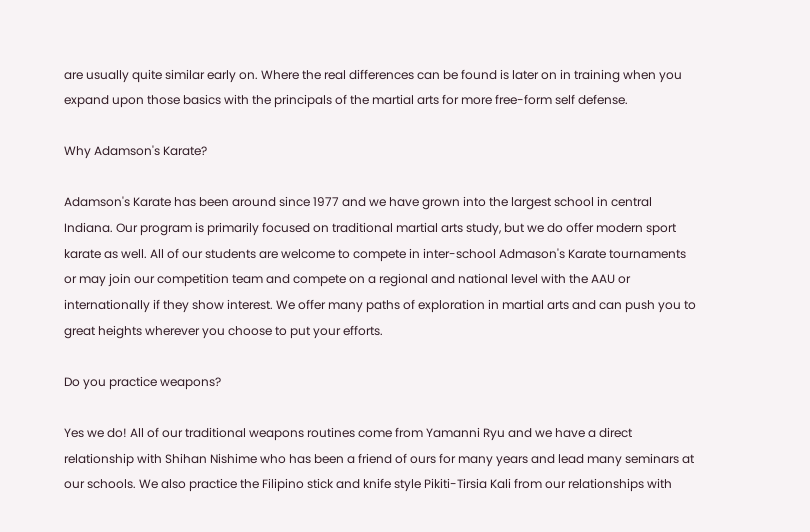are usually quite similar early on. Where the real differences can be found is later on in training when you expand upon those basics with the principals of the martial arts for more free-form self defense.

Why Adamson's Karate?

Adamson's Karate has been around since 1977 and we have grown into the largest school in central Indiana. Our program is primarily focused on traditional martial arts study, but we do offer modern sport karate as well. All of our students are welcome to compete in inter-school Admason's Karate tournaments or may join our competition team and compete on a regional and national level with the AAU or internationally if they show interest. We offer many paths of exploration in martial arts and can push you to great heights wherever you choose to put your efforts.

Do you practice weapons?

Yes we do! All of our traditional weapons routines come from Yamanni Ryu and we have a direct relationship with Shihan Nishime who has been a friend of ours for many years and lead many seminars at our schools. We also practice the Filipino stick and knife style Pikiti-Tirsia Kali from our relationships with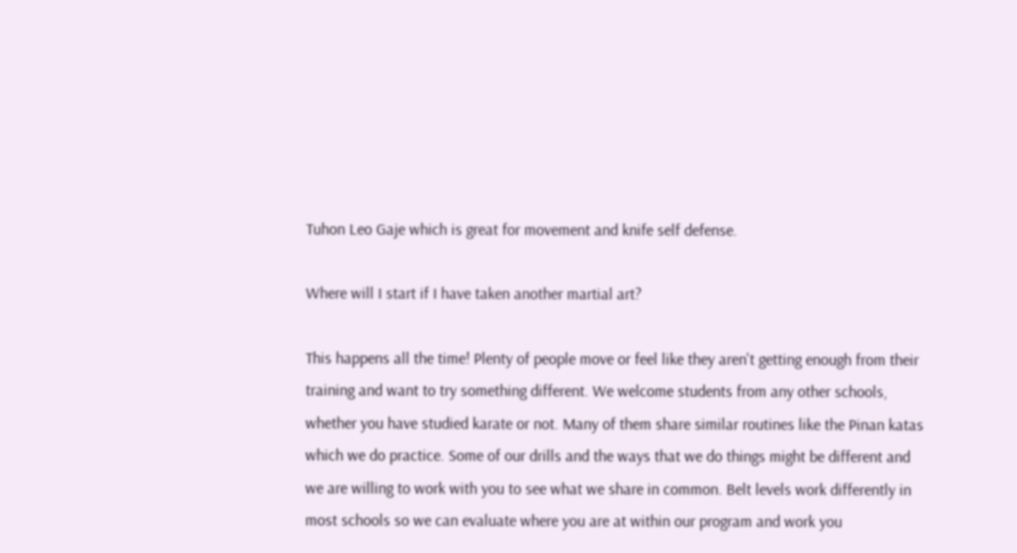Tuhon Leo Gaje which is great for movement and knife self defense.

Where will I start if I have taken another martial art?

This happens all the time! Plenty of people move or feel like they aren't getting enough from their training and want to try something different. We welcome students from any other schools, whether you have studied karate or not. Many of them share similar routines like the Pinan katas which we do practice. Some of our drills and the ways that we do things might be different and we are willing to work with you to see what we share in common. Belt levels work differently in most schools so we can evaluate where you are at within our program and work you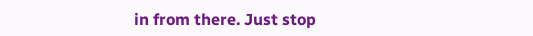in from there. Just stop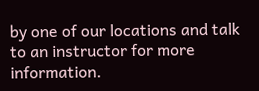by one of our locations and talk to an instructor for more information.